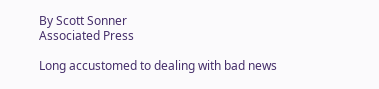By Scott Sonner
Associated Press

Long accustomed to dealing with bad news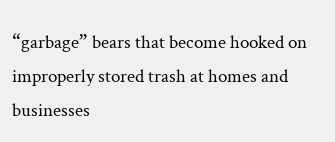“garbage” bears that become hooked on improperly stored trash at homes and businesses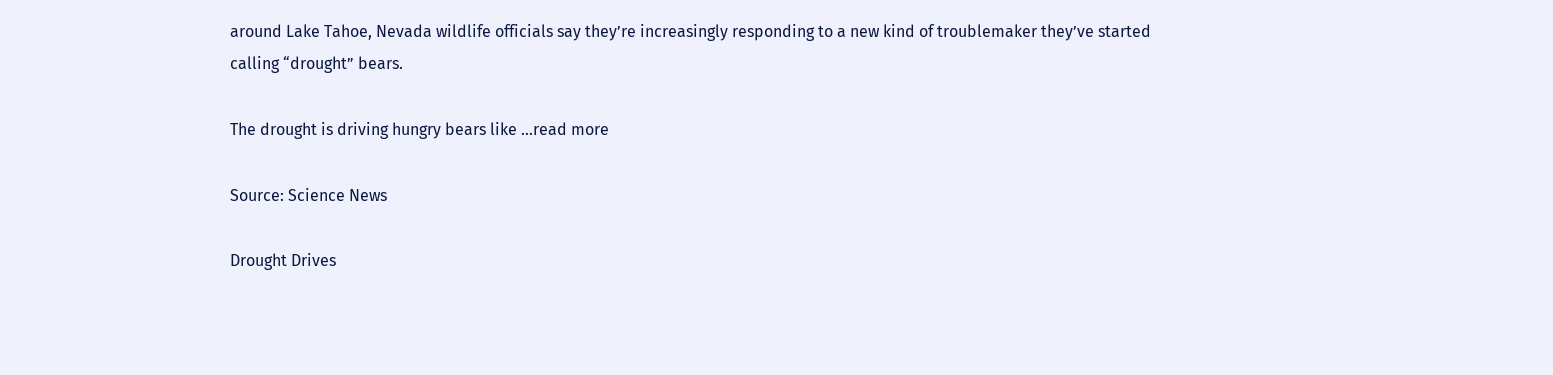around Lake Tahoe, Nevada wildlife officials say they’re increasingly responding to a new kind of troublemaker they’ve started calling “drought” bears.

The drought is driving hungry bears like …read more

Source: Science News

Drought Drives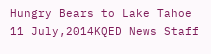Hungry Bears to Lake Tahoe 11 July,2014KQED News Staff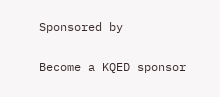Sponsored by

Become a KQED sponsor